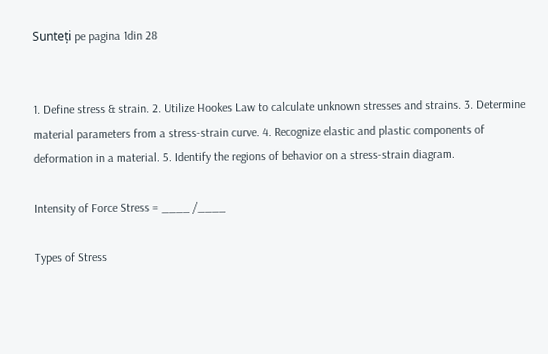Sunteți pe pagina 1din 28


1. Define stress & strain. 2. Utilize Hookes Law to calculate unknown stresses and strains. 3. Determine material parameters from a stress-strain curve. 4. Recognize elastic and plastic components of deformation in a material. 5. Identify the regions of behavior on a stress-strain diagram.

Intensity of Force Stress = ____ /____

Types of Stress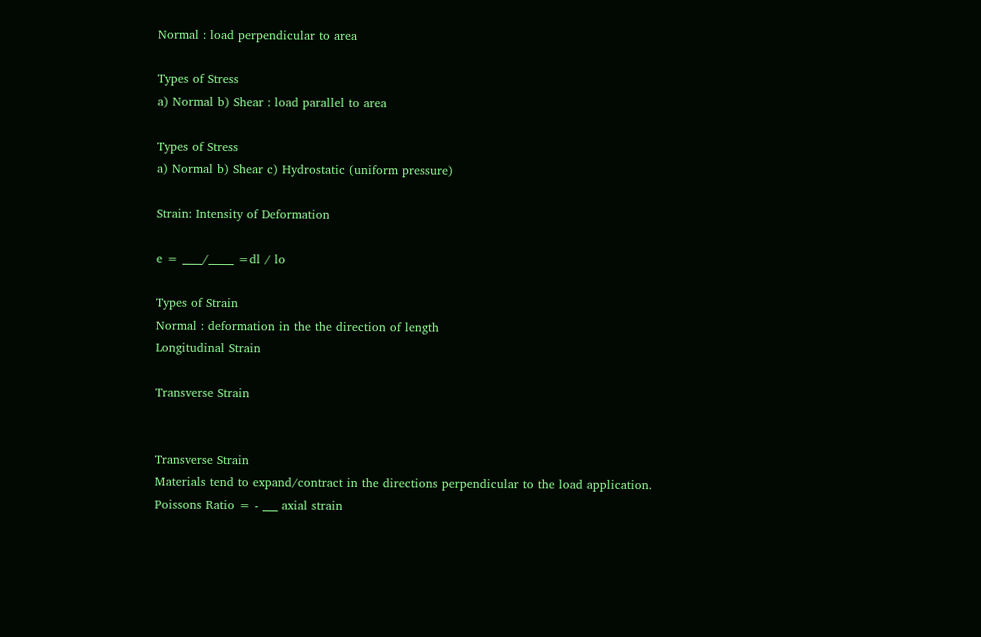Normal : load perpendicular to area

Types of Stress
a) Normal b) Shear : load parallel to area

Types of Stress
a) Normal b) Shear c) Hydrostatic (uniform pressure)

Strain: Intensity of Deformation

e = ____/_____ =dl / lo

Types of Strain
Normal : deformation in the the direction of length
Longitudinal Strain

Transverse Strain


Transverse Strain
Materials tend to expand/contract in the directions perpendicular to the load application.
Poissons Ratio = - ___ axial strain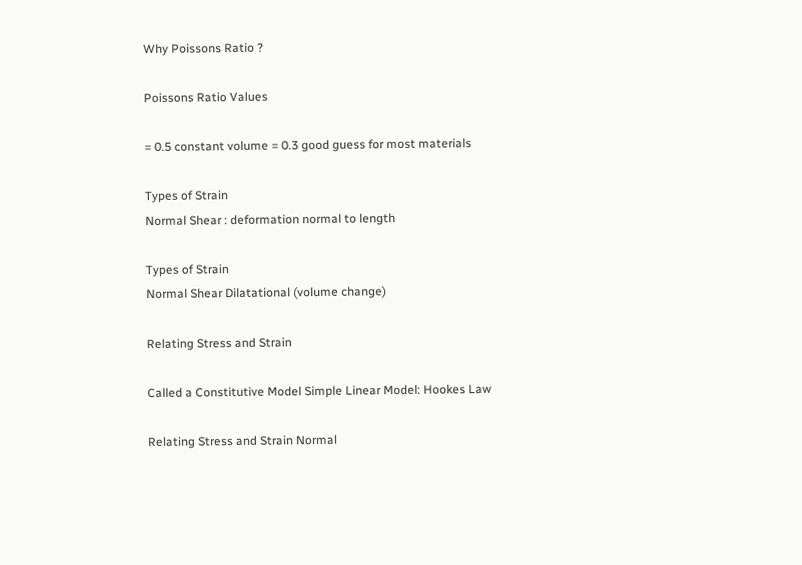Why Poissons Ratio ?

Poissons Ratio Values

= 0.5 constant volume = 0.3 good guess for most materials

Types of Strain
Normal Shear : deformation normal to length

Types of Strain
Normal Shear Dilatational (volume change)

Relating Stress and Strain

Called a Constitutive Model Simple Linear Model: Hookes Law

Relating Stress and Strain Normal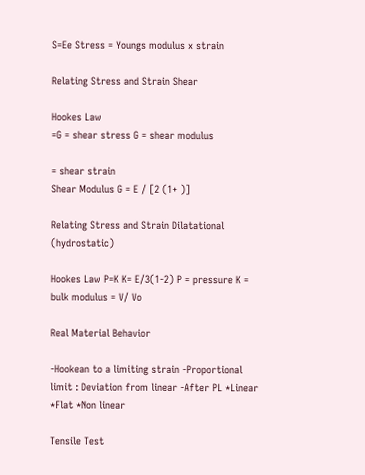S=Ee Stress = Youngs modulus x strain

Relating Stress and Strain Shear

Hookes Law
=G = shear stress G = shear modulus

= shear strain
Shear Modulus G = E / [2 (1+ )]

Relating Stress and Strain Dilatational (hydrostatic)

Hookes Law P=K K= E/3(1-2) P = pressure K = bulk modulus = V/ Vo

Real Material Behavior

-Hookean to a limiting strain -Proportional limit : Deviation from linear -After PL *Linear *Flat *Non linear

Tensile Test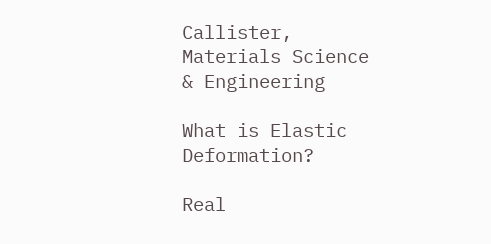Callister, Materials Science & Engineering

What is Elastic Deformation?

Real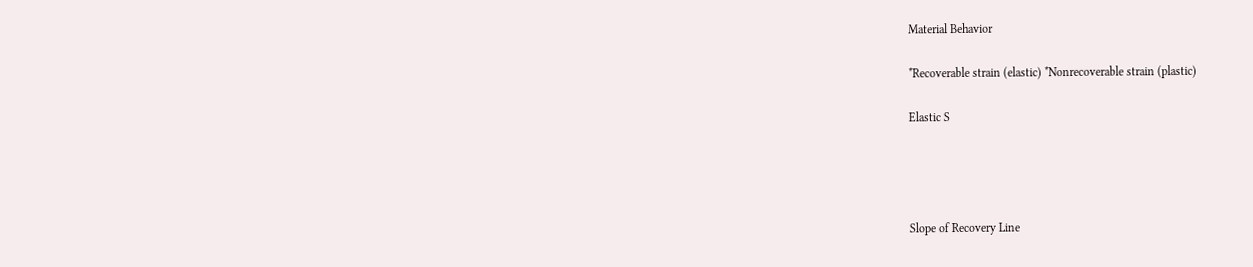Material Behavior

*Recoverable strain (elastic) *Nonrecoverable strain (plastic)

Elastic S




Slope of Recovery Line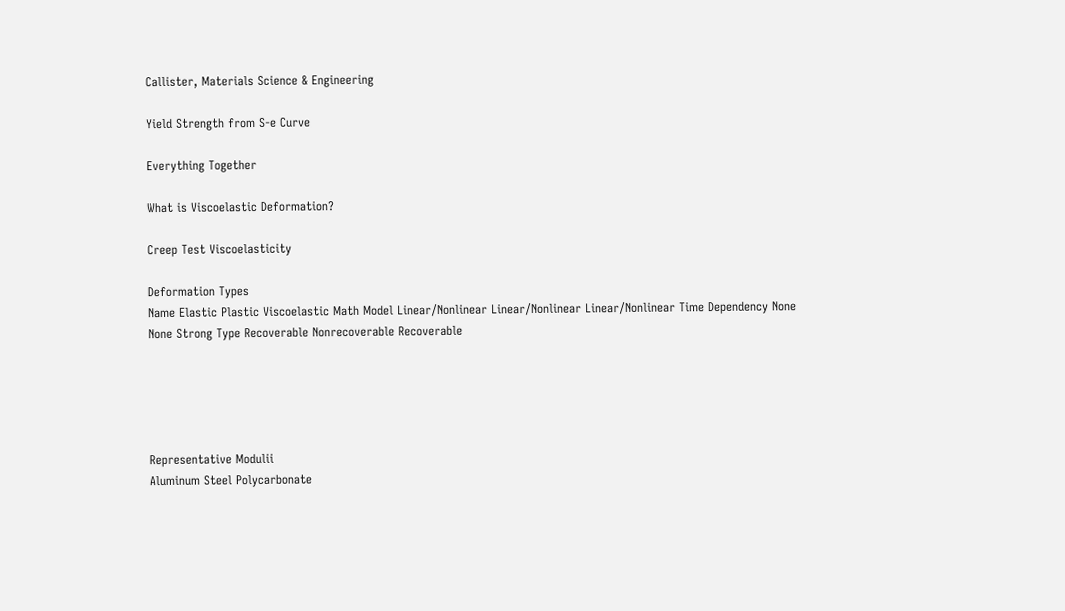Callister, Materials Science & Engineering

Yield Strength from S-e Curve

Everything Together

What is Viscoelastic Deformation?

Creep Test Viscoelasticity

Deformation Types
Name Elastic Plastic Viscoelastic Math Model Linear/Nonlinear Linear/Nonlinear Linear/Nonlinear Time Dependency None None Strong Type Recoverable Nonrecoverable Recoverable





Representative Modulii
Aluminum Steel Polycarbonate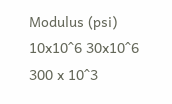Modulus (psi)
10x10^6 30x10^6 300 x 10^3